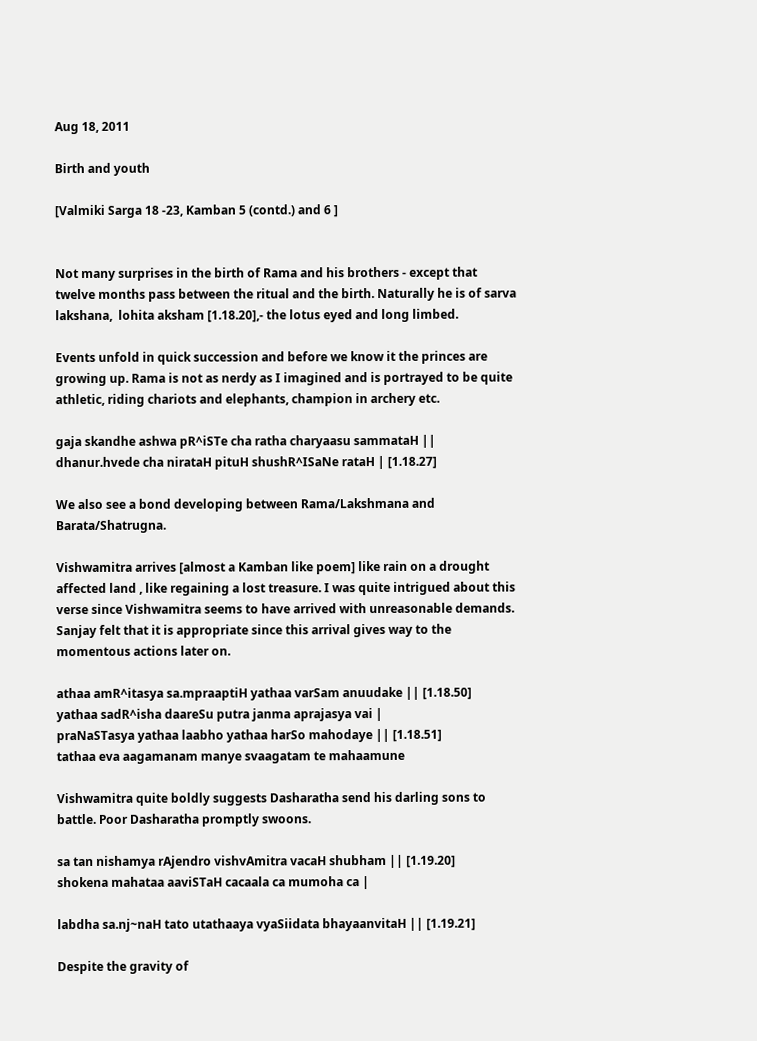Aug 18, 2011

Birth and youth

[Valmiki Sarga 18 -23, Kamban 5 (contd.) and 6 ]


Not many surprises in the birth of Rama and his brothers - except that twelve months pass between the ritual and the birth. Naturally he is of sarva lakshana,  lohita aksham [1.18.20],- the lotus eyed and long limbed.

Events unfold in quick succession and before we know it the princes are growing up. Rama is not as nerdy as I imagined and is portrayed to be quite athletic, riding chariots and elephants, champion in archery etc.

gaja skandhe ashwa pR^iSTe cha ratha charyaasu sammataH ||
dhanur.hvede cha nirataH pituH shushR^ISaNe rataH | [1.18.27]

We also see a bond developing between Rama/Lakshmana and Barata/Shatrugna.

Vishwamitra arrives [almost a Kamban like poem] like rain on a drought affected land , like regaining a lost treasure. I was quite intrigued about this verse since Vishwamitra seems to have arrived with unreasonable demands. Sanjay felt that it is appropriate since this arrival gives way to the momentous actions later on.

athaa amR^itasya sa.mpraaptiH yathaa varSam anuudake || [1.18.50]
yathaa sadR^isha daareSu putra janma aprajasya vai |
praNaSTasya yathaa laabho yathaa harSo mahodaye || [1.18.51]
tathaa eva aagamanam manye svaagatam te mahaamune

Vishwamitra quite boldly suggests Dasharatha send his darling sons to battle. Poor Dasharatha promptly swoons.

sa tan nishamya rAjendro vishvAmitra vacaH shubham || [1.19.20]
shokena mahataa aaviSTaH cacaala ca mumoha ca |

labdha sa.nj~naH tato utathaaya vyaSiidata bhayaanvitaH || [1.19.21]

Despite the gravity of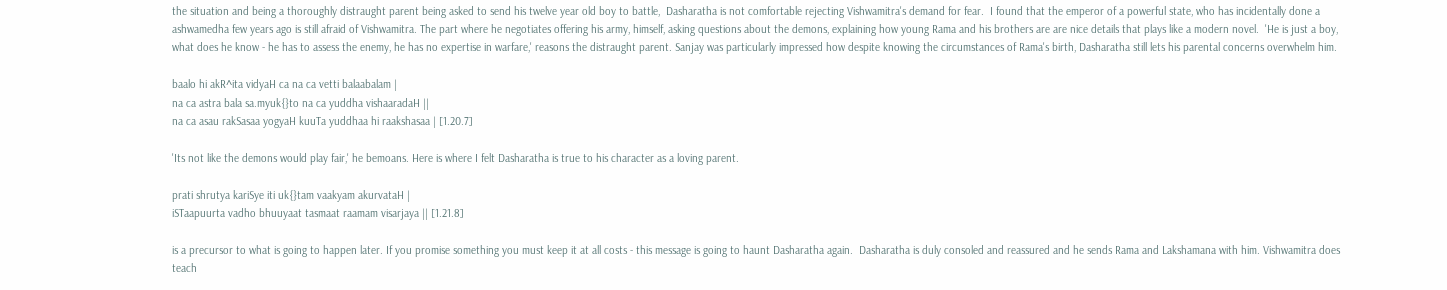the situation and being a thoroughly distraught parent being asked to send his twelve year old boy to battle,  Dasharatha is not comfortable rejecting Vishwamitra's demand for fear.  I found that the emperor of a powerful state, who has incidentally done a ashwamedha few years ago is still afraid of Vishwamitra. The part where he negotiates offering his army, himself, asking questions about the demons, explaining how young Rama and his brothers are are nice details that plays like a modern novel.  'He is just a boy, what does he know - he has to assess the enemy, he has no expertise in warfare,' reasons the distraught parent. Sanjay was particularly impressed how despite knowing the circumstances of Rama's birth, Dasharatha still lets his parental concerns overwhelm him.

baalo hi akR^ita vidyaH ca na ca vetti balaabalam |
na ca astra bala sa.myuk{}to na ca yuddha vishaaradaH ||
na ca asau rakSasaa yogyaH kuuTa yuddhaa hi raakshasaa | [1.20.7]

'Its not like the demons would play fair,' he bemoans. Here is where I felt Dasharatha is true to his character as a loving parent.

prati shrutya kariSye iti uk{}tam vaakyam akurvataH |
iSTaapuurta vadho bhuuyaat tasmaat raamam visarjaya || [1.21.8]

is a precursor to what is going to happen later. If you promise something you must keep it at all costs - this message is going to haunt Dasharatha again.  Dasharatha is duly consoled and reassured and he sends Rama and Lakshamana with him. Vishwamitra does teach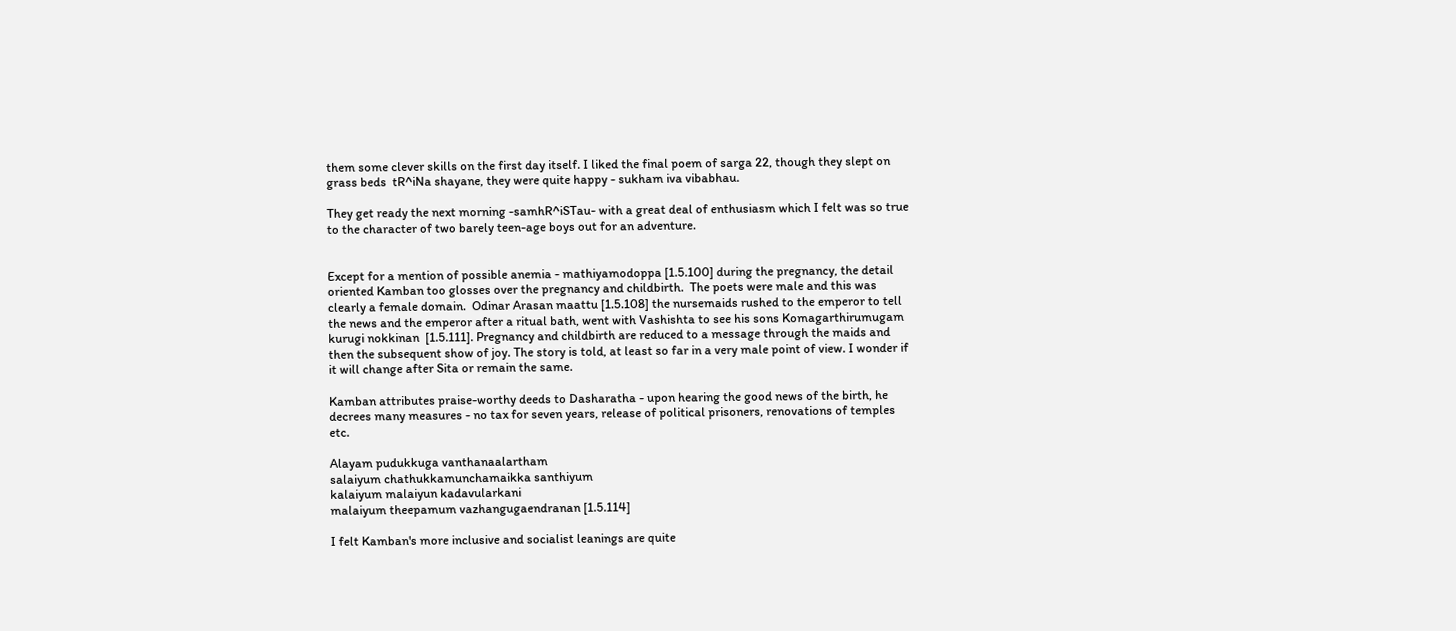them some clever skills on the first day itself. I liked the final poem of sarga 22, though they slept on grass beds  tR^iNa shayane, they were quite happy - sukham iva vibabhau.

They get ready the next morning -samhR^iSTau- with a great deal of enthusiasm which I felt was so true to the character of two barely teen-age boys out for an adventure.


Except for a mention of possible anemia - mathiyamodoppa [1.5.100] during the pregnancy, the detail oriented Kamban too glosses over the pregnancy and childbirth.  The poets were male and this was clearly a female domain.  Odinar Arasan maattu [1.5.108] the nursemaids rushed to the emperor to tell the news and the emperor after a ritual bath, went with Vashishta to see his sons Komagarthirumugam kurugi nokkinan  [1.5.111]. Pregnancy and childbirth are reduced to a message through the maids and then the subsequent show of joy. The story is told, at least so far in a very male point of view. I wonder if it will change after Sita or remain the same.

Kamban attributes praise-worthy deeds to Dasharatha - upon hearing the good news of the birth, he decrees many measures - no tax for seven years, release of political prisoners, renovations of temples etc.

Alayam pudukkuga vanthanaalartham
salaiyum chathukkamunchamaikka santhiyum
kalaiyum malaiyun kadavularkani
malaiyum theepamum vazhangugaendranan [1.5.114]

I felt Kamban's more inclusive and socialist leanings are quite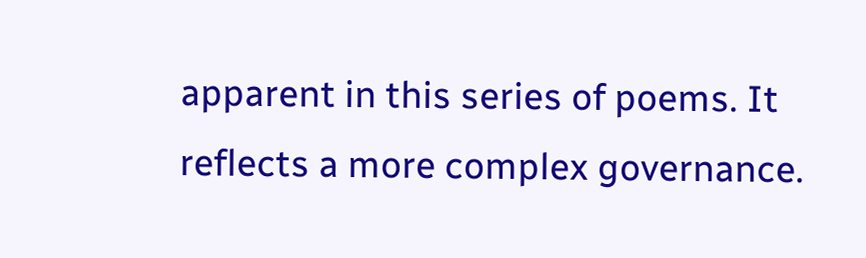apparent in this series of poems. It reflects a more complex governance.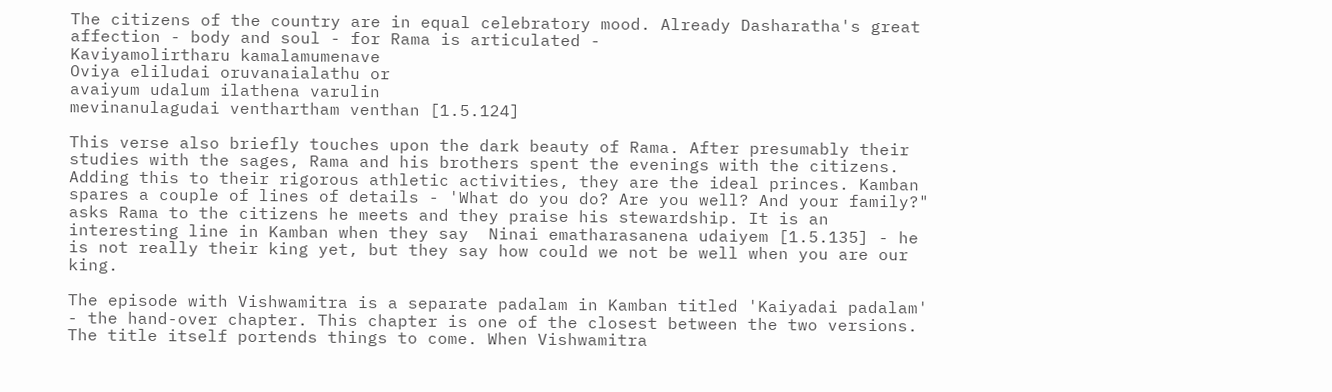The citizens of the country are in equal celebratory mood. Already Dasharatha's great affection - body and soul - for Rama is articulated -
Kaviyamolirtharu kamalamumenave
Oviya eliludai oruvanaialathu or
avaiyum udalum ilathena varulin
mevinanulagudai venthartham venthan [1.5.124]

This verse also briefly touches upon the dark beauty of Rama. After presumably their studies with the sages, Rama and his brothers spent the evenings with the citizens. Adding this to their rigorous athletic activities, they are the ideal princes. Kamban spares a couple of lines of details - 'What do you do? Are you well? And your family?" asks Rama to the citizens he meets and they praise his stewardship. It is an interesting line in Kamban when they say  Ninai ematharasanena udaiyem [1.5.135] - he  is not really their king yet, but they say how could we not be well when you are our king.

The episode with Vishwamitra is a separate padalam in Kamban titled 'Kaiyadai padalam' - the hand-over chapter. This chapter is one of the closest between the two versions.  The title itself portends things to come. When Vishwamitra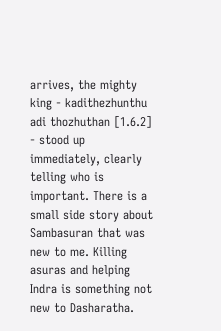arrives, the mighty king - kadithezhunthu adi thozhuthan [1.6.2] - stood up immediately, clearly telling who is important. There is a small side story about Sambasuran that was new to me. Killing asuras and helping Indra is something not new to Dasharatha.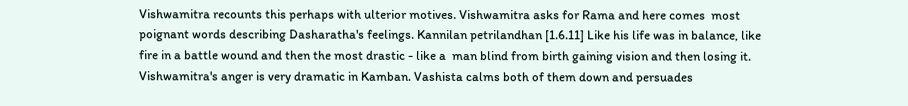Vishwamitra recounts this perhaps with ulterior motives. Vishwamitra asks for Rama and here comes  most  poignant words describing Dasharatha's feelings. Kannilan petrilandhan [1.6.11] Like his life was in balance, like fire in a battle wound and then the most drastic - like a  man blind from birth gaining vision and then losing it. Vishwamitra's anger is very dramatic in Kamban. Vashista calms both of them down and persuades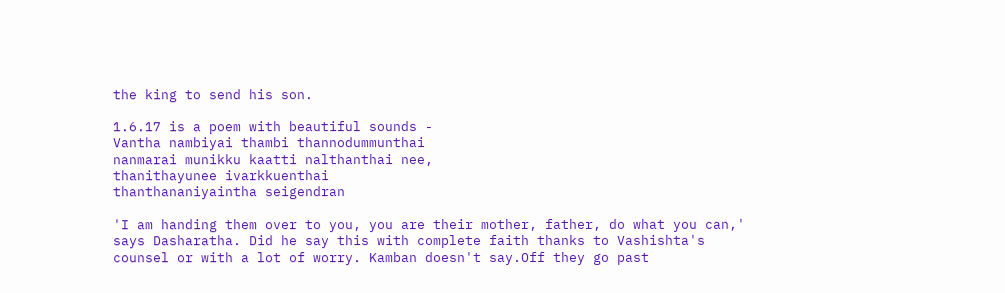the king to send his son.

1.6.17 is a poem with beautiful sounds -
Vantha nambiyai thambi thannodummunthai
nanmarai munikku kaatti nalthanthai nee,
thanithayunee ivarkkuenthai
thanthananiyaintha seigendran

'I am handing them over to you, you are their mother, father, do what you can,' says Dasharatha. Did he say this with complete faith thanks to Vashishta's counsel or with a lot of worry. Kamban doesn't say.Off they go past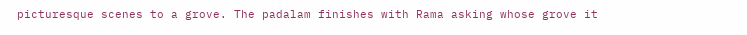picturesque scenes to a grove. The padalam finishes with Rama asking whose grove it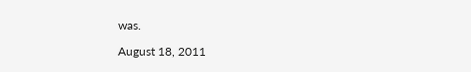was.

August 18, 2011